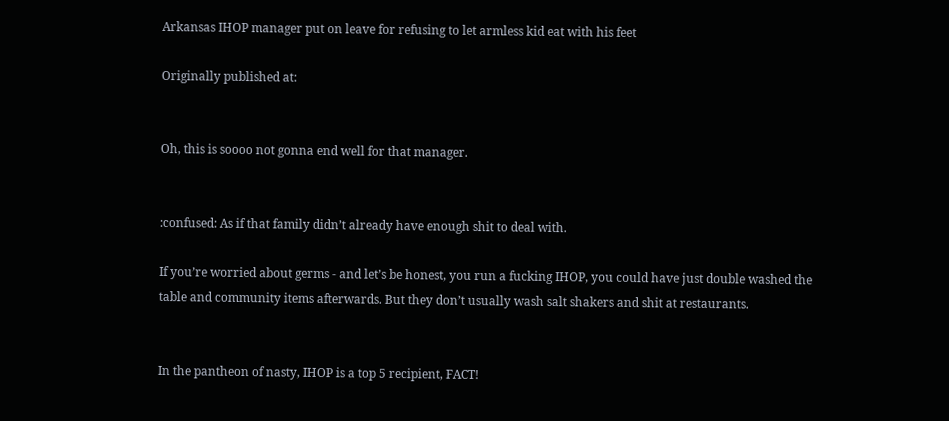Arkansas IHOP manager put on leave for refusing to let armless kid eat with his feet

Originally published at:


Oh, this is soooo not gonna end well for that manager.


:confused: As if that family didn’t already have enough shit to deal with.

If you’re worried about germs - and let’s be honest, you run a fucking IHOP, you could have just double washed the table and community items afterwards. But they don’t usually wash salt shakers and shit at restaurants.


In the pantheon of nasty, IHOP is a top 5 recipient, FACT!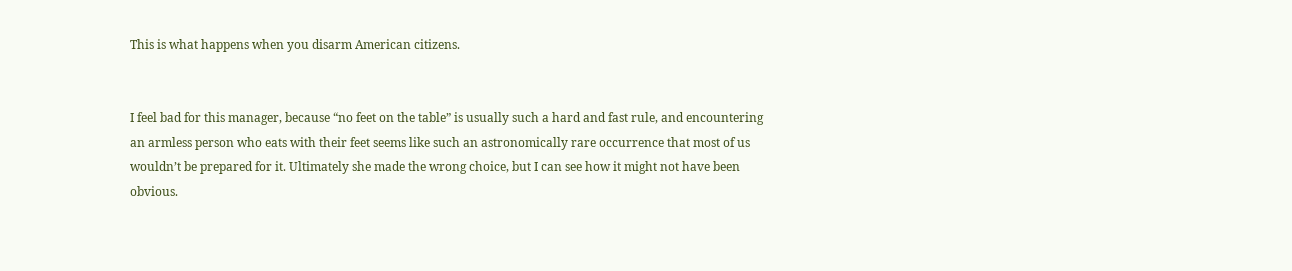This is what happens when you disarm American citizens.


I feel bad for this manager, because “no feet on the table” is usually such a hard and fast rule, and encountering an armless person who eats with their feet seems like such an astronomically rare occurrence that most of us wouldn’t be prepared for it. Ultimately she made the wrong choice, but I can see how it might not have been obvious.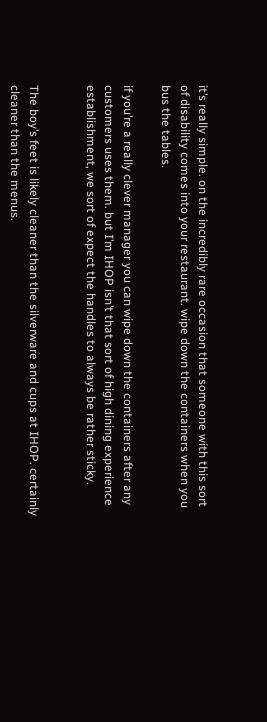it’s really simple. on the incredibly rare occasion that someone with this sort of disability comes into your restaurant. wipe down the containers when you bus the tables.

if you’re a really clever manager you can wipe down the containers after any customers uses them. but I’m IHOP isn’t that sort of high dining experience establishment, we sort of expect the handles to always be rather sticky.


The boy’s feet is likely cleaner than the silverware and cups at IHOP. certainly cleaner than the menus.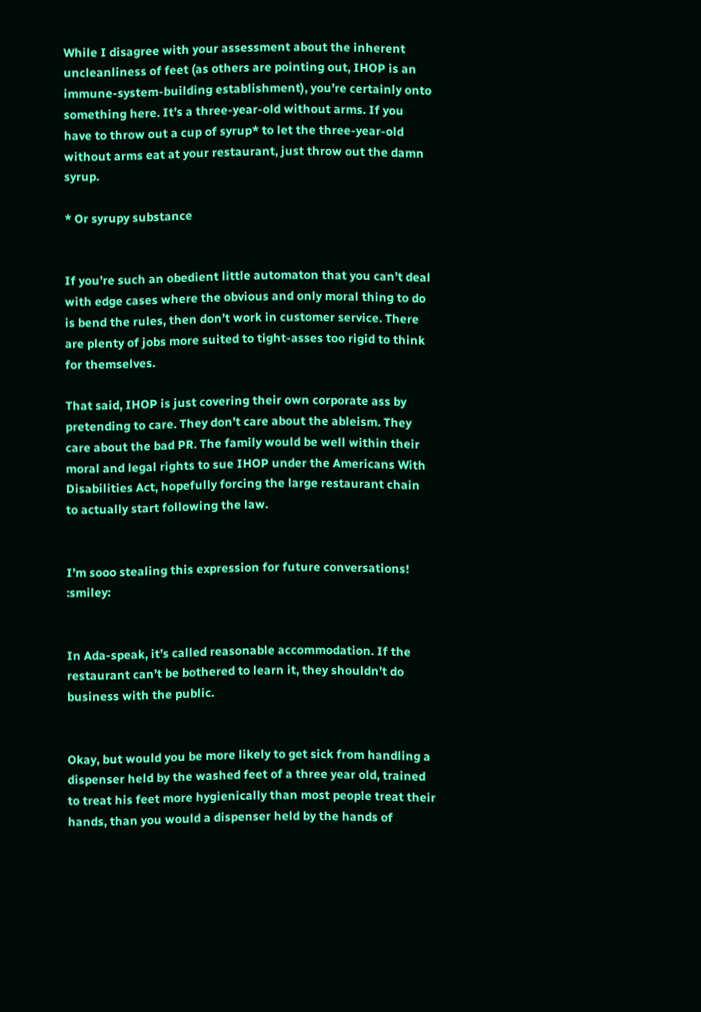While I disagree with your assessment about the inherent uncleanliness of feet (as others are pointing out, IHOP is an immune-system-building establishment), you’re certainly onto something here. It’s a three-year-old without arms. If you have to throw out a cup of syrup* to let the three-year-old without arms eat at your restaurant, just throw out the damn syrup.

* Or syrupy substance


If you’re such an obedient little automaton that you can’t deal with edge cases where the obvious and only moral thing to do is bend the rules, then don’t work in customer service. There are plenty of jobs more suited to tight-asses too rigid to think for themselves.

That said, IHOP is just covering their own corporate ass by pretending to care. They don’t care about the ableism. They care about the bad PR. The family would be well within their moral and legal rights to sue IHOP under the Americans With Disabilities Act, hopefully forcing the large restaurant chain to actually start following the law.


I’m sooo stealing this expression for future conversations! :smiley:


In Ada-speak, it’s called reasonable accommodation. If the restaurant can’t be bothered to learn it, they shouldn’t do business with the public.


Okay, but would you be more likely to get sick from handling a dispenser held by the washed feet of a three year old, trained to treat his feet more hygienically than most people treat their hands, than you would a dispenser held by the hands of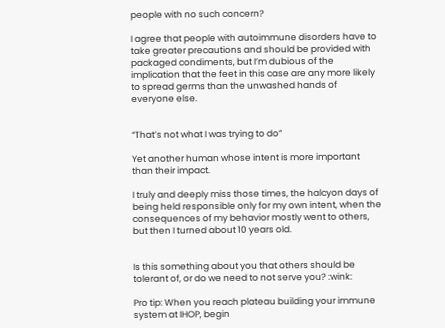people with no such concern?

I agree that people with autoimmune disorders have to take greater precautions and should be provided with packaged condiments, but I’m dubious of the implication that the feet in this case are any more likely to spread germs than the unwashed hands of everyone else.


“That’s not what I was trying to do”

Yet another human whose intent is more important than their impact.

I truly and deeply miss those times, the halcyon days of being held responsible only for my own intent, when the consequences of my behavior mostly went to others, but then I turned about 10 years old.


Is this something about you that others should be tolerant of, or do we need to not serve you? :wink:

Pro tip: When you reach plateau building your immune system at IHOP, begin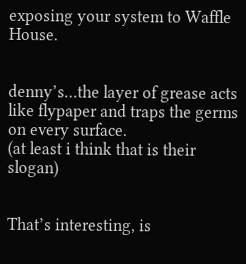exposing your system to Waffle House.


denny’s…the layer of grease acts like flypaper and traps the germs on every surface.
(at least i think that is their slogan)


That’s interesting, is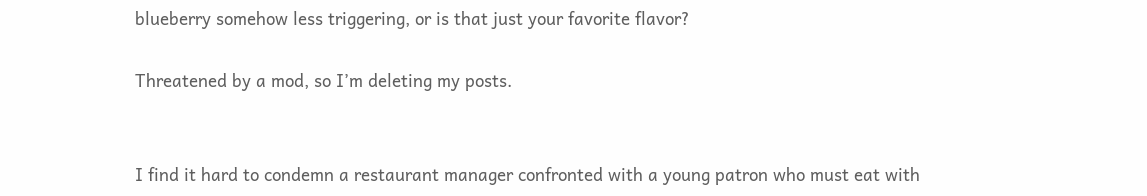blueberry somehow less triggering, or is that just your favorite flavor?

Threatened by a mod, so I’m deleting my posts.


I find it hard to condemn a restaurant manager confronted with a young patron who must eat with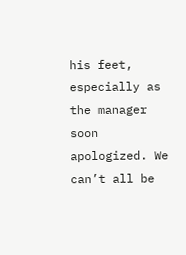his feet, especially as the manager soon apologized. We can’t all be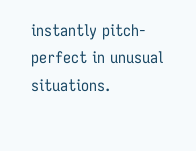instantly pitch-perfect in unusual situations.